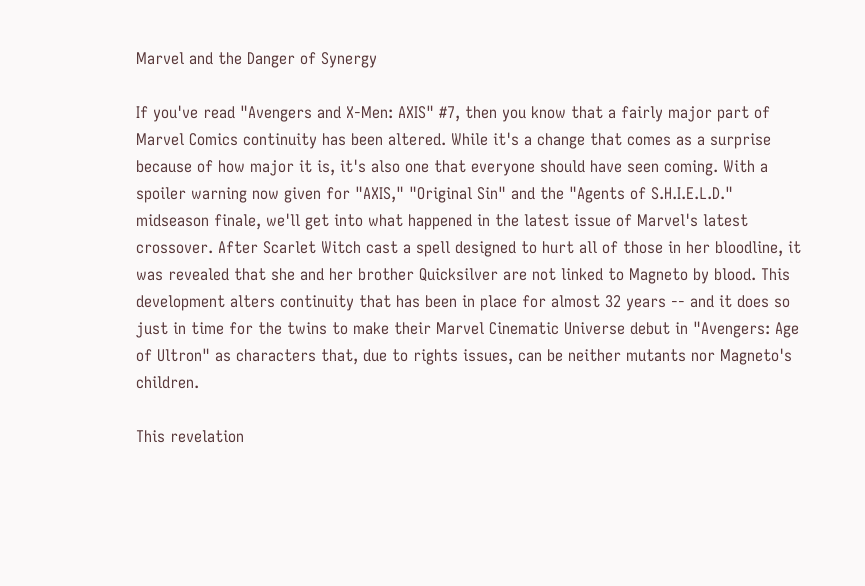Marvel and the Danger of Synergy

If you've read "Avengers and X-Men: AXIS" #7, then you know that a fairly major part of Marvel Comics continuity has been altered. While it's a change that comes as a surprise because of how major it is, it's also one that everyone should have seen coming. With a spoiler warning now given for "AXIS," "Original Sin" and the "Agents of S.H.I.E.L.D." midseason finale, we'll get into what happened in the latest issue of Marvel's latest crossover. After Scarlet Witch cast a spell designed to hurt all of those in her bloodline, it was revealed that she and her brother Quicksilver are not linked to Magneto by blood. This development alters continuity that has been in place for almost 32 years -- and it does so just in time for the twins to make their Marvel Cinematic Universe debut in "Avengers: Age of Ultron" as characters that, due to rights issues, can be neither mutants nor Magneto's children.

This revelation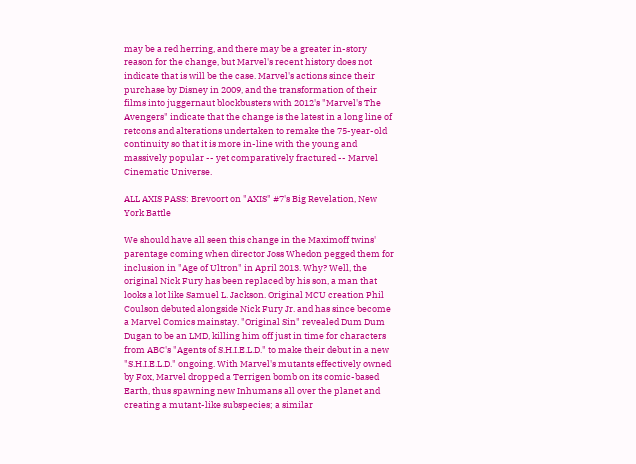may be a red herring, and there may be a greater in-story reason for the change, but Marvel's recent history does not indicate that is will be the case. Marvel's actions since their purchase by Disney in 2009, and the transformation of their films into juggernaut blockbusters with 2012's "Marvel's The Avengers" indicate that the change is the latest in a long line of retcons and alterations undertaken to remake the 75-year-old continuity so that it is more in-line with the young and massively popular -- yet comparatively fractured -- Marvel Cinematic Universe.

ALL AXIS PASS: Brevoort on "AXIS" #7's Big Revelation, New York Battle

We should have all seen this change in the Maximoff twins' parentage coming when director Joss Whedon pegged them for inclusion in "Age of Ultron" in April 2013. Why? Well, the original Nick Fury has been replaced by his son, a man that looks a lot like Samuel L. Jackson. Original MCU creation Phil Coulson debuted alongside Nick Fury Jr. and has since become a Marvel Comics mainstay. "Original Sin" revealed Dum Dum Dugan to be an LMD, killing him off just in time for characters from ABC's "Agents of S.H.I.E.L.D." to make their debut in a new "S.H.I.E.L.D." ongoing. With Marvel's mutants effectively owned by Fox, Marvel dropped a Terrigen bomb on its comic-based Earth, thus spawning new Inhumans all over the planet and creating a mutant-like subspecies; a similar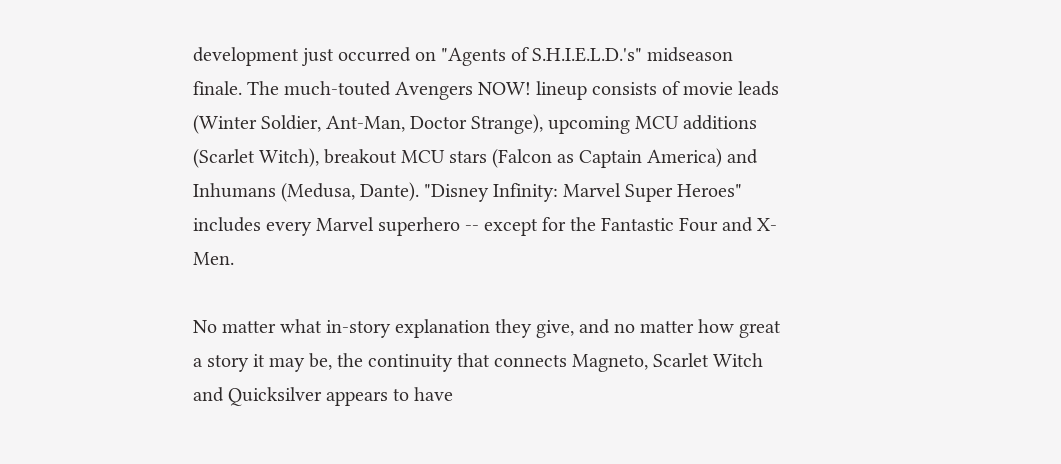development just occurred on "Agents of S.H.I.E.L.D.'s" midseason finale. The much-touted Avengers NOW! lineup consists of movie leads (Winter Soldier, Ant-Man, Doctor Strange), upcoming MCU additions (Scarlet Witch), breakout MCU stars (Falcon as Captain America) and Inhumans (Medusa, Dante). "Disney Infinity: Marvel Super Heroes" includes every Marvel superhero -- except for the Fantastic Four and X-Men.

No matter what in-story explanation they give, and no matter how great a story it may be, the continuity that connects Magneto, Scarlet Witch and Quicksilver appears to have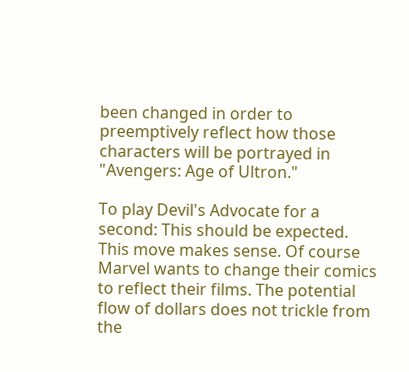been changed in order to preemptively reflect how those characters will be portrayed in "Avengers: Age of Ultron."

To play Devil's Advocate for a second: This should be expected. This move makes sense. Of course Marvel wants to change their comics to reflect their films. The potential flow of dollars does not trickle from the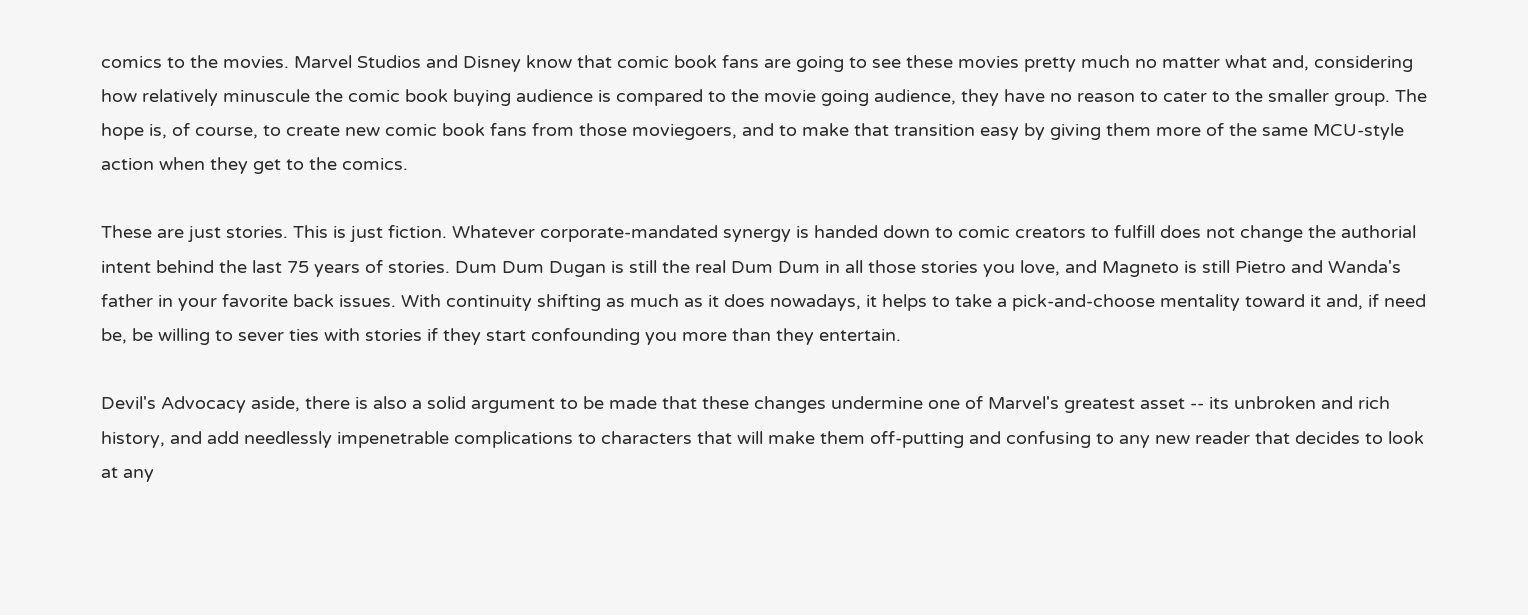comics to the movies. Marvel Studios and Disney know that comic book fans are going to see these movies pretty much no matter what and, considering how relatively minuscule the comic book buying audience is compared to the movie going audience, they have no reason to cater to the smaller group. The hope is, of course, to create new comic book fans from those moviegoers, and to make that transition easy by giving them more of the same MCU-style action when they get to the comics.

These are just stories. This is just fiction. Whatever corporate-mandated synergy is handed down to comic creators to fulfill does not change the authorial intent behind the last 75 years of stories. Dum Dum Dugan is still the real Dum Dum in all those stories you love, and Magneto is still Pietro and Wanda's father in your favorite back issues. With continuity shifting as much as it does nowadays, it helps to take a pick-and-choose mentality toward it and, if need be, be willing to sever ties with stories if they start confounding you more than they entertain.

Devil's Advocacy aside, there is also a solid argument to be made that these changes undermine one of Marvel's greatest asset -- its unbroken and rich history, and add needlessly impenetrable complications to characters that will make them off-putting and confusing to any new reader that decides to look at any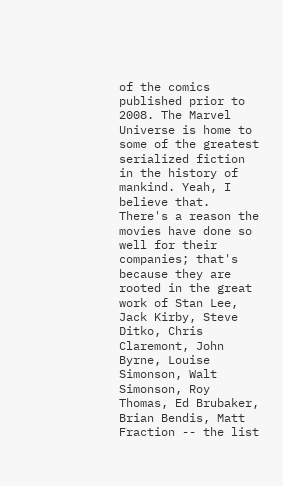of the comics published prior to 2008. The Marvel Universe is home to some of the greatest serialized fiction in the history of mankind. Yeah, I believe that. There's a reason the movies have done so well for their companies; that's because they are rooted in the great work of Stan Lee, Jack Kirby, Steve Ditko, Chris Claremont, John Byrne, Louise Simonson, Walt Simonson, Roy Thomas, Ed Brubaker, Brian Bendis, Matt Fraction -- the list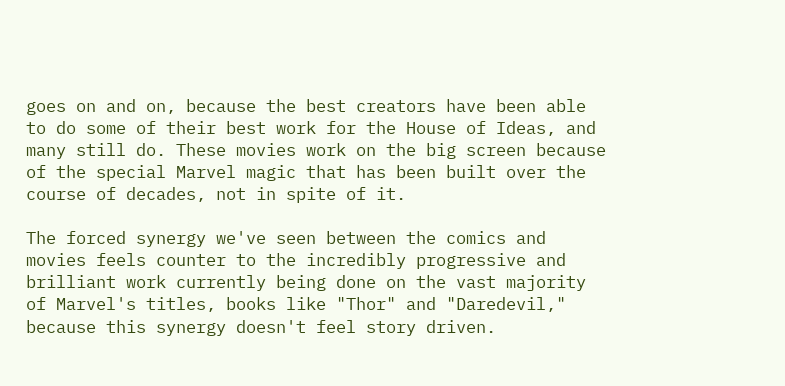goes on and on, because the best creators have been able to do some of their best work for the House of Ideas, and many still do. These movies work on the big screen because of the special Marvel magic that has been built over the course of decades, not in spite of it.

The forced synergy we've seen between the comics and movies feels counter to the incredibly progressive and brilliant work currently being done on the vast majority of Marvel's titles, books like "Thor" and "Daredevil," because this synergy doesn't feel story driven.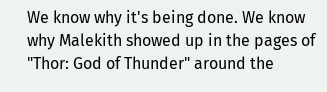We know why it's being done. We know why Malekith showed up in the pages of "Thor: God of Thunder" around the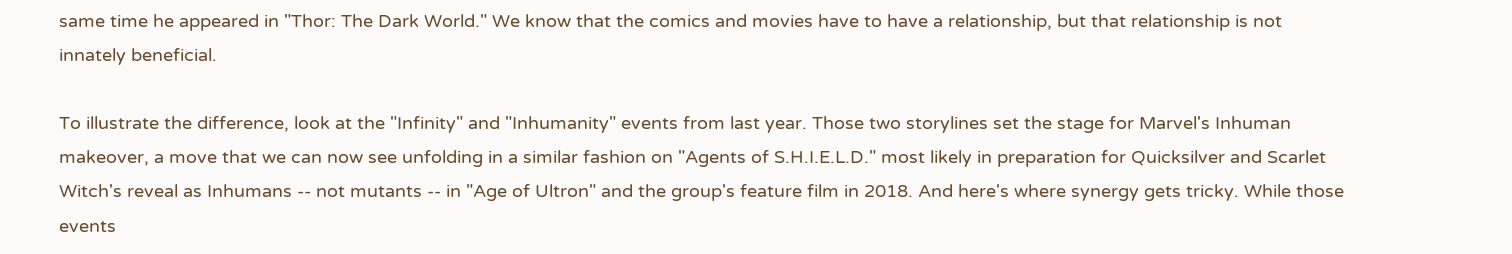same time he appeared in "Thor: The Dark World." We know that the comics and movies have to have a relationship, but that relationship is not innately beneficial.

To illustrate the difference, look at the "Infinity" and "Inhumanity" events from last year. Those two storylines set the stage for Marvel's Inhuman makeover, a move that we can now see unfolding in a similar fashion on "Agents of S.H.I.E.L.D." most likely in preparation for Quicksilver and Scarlet Witch's reveal as Inhumans -- not mutants -- in "Age of Ultron" and the group's feature film in 2018. And here's where synergy gets tricky. While those events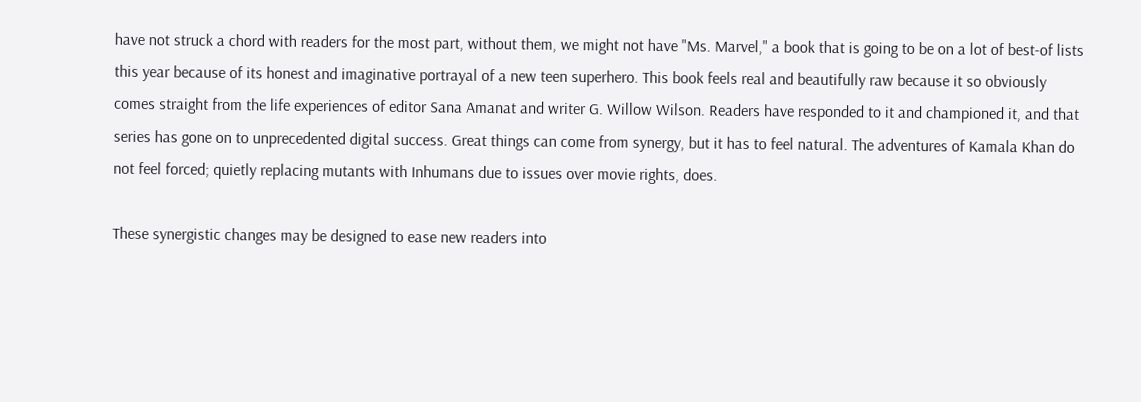have not struck a chord with readers for the most part, without them, we might not have "Ms. Marvel," a book that is going to be on a lot of best-of lists this year because of its honest and imaginative portrayal of a new teen superhero. This book feels real and beautifully raw because it so obviously comes straight from the life experiences of editor Sana Amanat and writer G. Willow Wilson. Readers have responded to it and championed it, and that series has gone on to unprecedented digital success. Great things can come from synergy, but it has to feel natural. The adventures of Kamala Khan do not feel forced; quietly replacing mutants with Inhumans due to issues over movie rights, does.

These synergistic changes may be designed to ease new readers into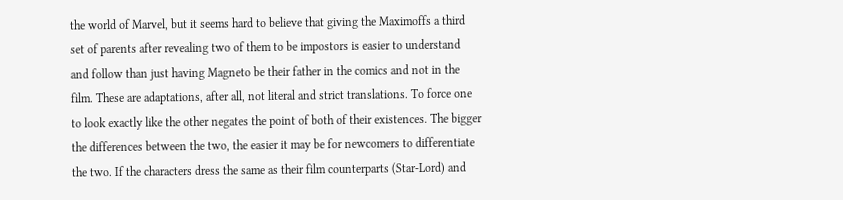the world of Marvel, but it seems hard to believe that giving the Maximoffs a third set of parents after revealing two of them to be impostors is easier to understand and follow than just having Magneto be their father in the comics and not in the film. These are adaptations, after all, not literal and strict translations. To force one to look exactly like the other negates the point of both of their existences. The bigger the differences between the two, the easier it may be for newcomers to differentiate the two. If the characters dress the same as their film counterparts (Star-Lord) and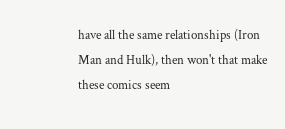have all the same relationships (Iron Man and Hulk), then won't that make these comics seem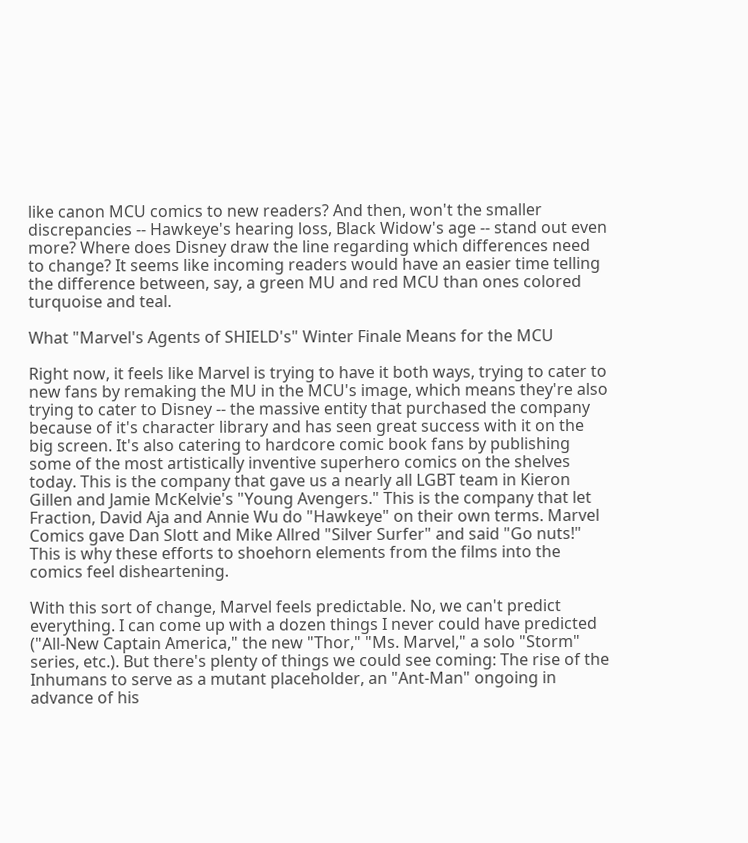like canon MCU comics to new readers? And then, won't the smaller discrepancies -- Hawkeye's hearing loss, Black Widow's age -- stand out even more? Where does Disney draw the line regarding which differences need to change? It seems like incoming readers would have an easier time telling the difference between, say, a green MU and red MCU than ones colored turquoise and teal.

What "Marvel's Agents of SHIELD's" Winter Finale Means for the MCU

Right now, it feels like Marvel is trying to have it both ways, trying to cater to new fans by remaking the MU in the MCU's image, which means they're also trying to cater to Disney -- the massive entity that purchased the company because of it's character library and has seen great success with it on the big screen. It's also catering to hardcore comic book fans by publishing some of the most artistically inventive superhero comics on the shelves today. This is the company that gave us a nearly all LGBT team in Kieron Gillen and Jamie McKelvie's "Young Avengers." This is the company that let Fraction, David Aja and Annie Wu do "Hawkeye" on their own terms. Marvel Comics gave Dan Slott and Mike Allred "Silver Surfer" and said "Go nuts!" This is why these efforts to shoehorn elements from the films into the comics feel disheartening.

With this sort of change, Marvel feels predictable. No, we can't predict everything. I can come up with a dozen things I never could have predicted ("All-New Captain America," the new "Thor," "Ms. Marvel," a solo "Storm" series, etc.). But there's plenty of things we could see coming: The rise of the Inhumans to serve as a mutant placeholder, an "Ant-Man" ongoing in advance of his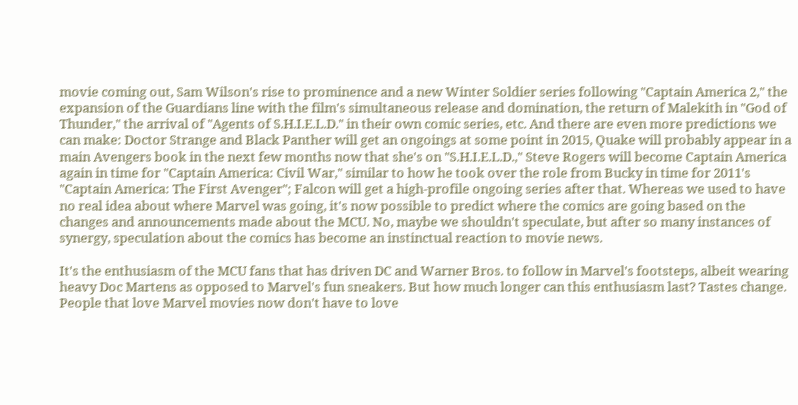movie coming out, Sam Wilson's rise to prominence and a new Winter Soldier series following "Captain America 2," the expansion of the Guardians line with the film's simultaneous release and domination, the return of Malekith in "God of Thunder," the arrival of "Agents of S.H.I.E.L.D." in their own comic series, etc. And there are even more predictions we can make: Doctor Strange and Black Panther will get an ongoings at some point in 2015, Quake will probably appear in a main Avengers book in the next few months now that she's on "S.H.I.E.L.D.," Steve Rogers will become Captain America again in time for "Captain America: Civil War," similar to how he took over the role from Bucky in time for 2011's "Captain America: The First Avenger"; Falcon will get a high-profile ongoing series after that. Whereas we used to have no real idea about where Marvel was going, it's now possible to predict where the comics are going based on the changes and announcements made about the MCU. No, maybe we shouldn't speculate, but after so many instances of synergy, speculation about the comics has become an instinctual reaction to movie news.

It's the enthusiasm of the MCU fans that has driven DC and Warner Bros. to follow in Marvel's footsteps, albeit wearing heavy Doc Martens as opposed to Marvel's fun sneakers. But how much longer can this enthusiasm last? Tastes change. People that love Marvel movies now don't have to love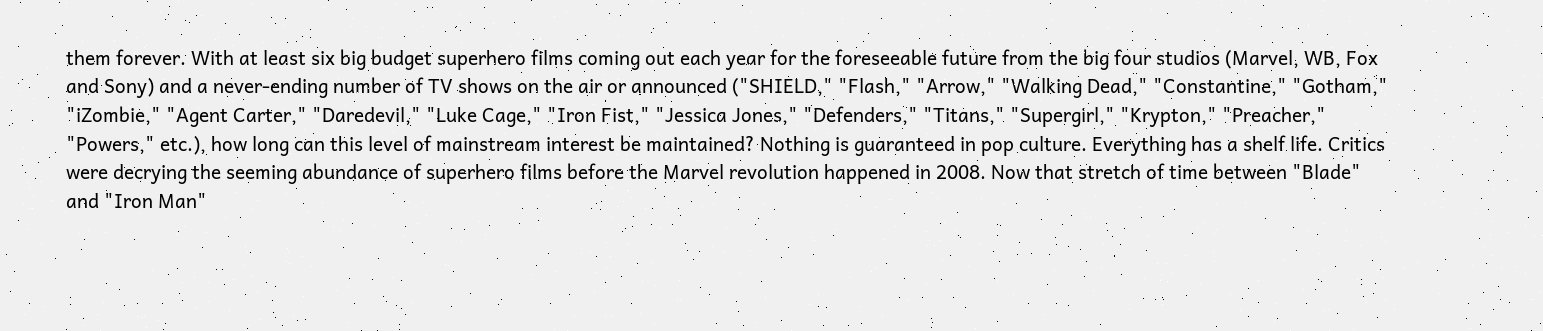them forever. With at least six big budget superhero films coming out each year for the foreseeable future from the big four studios (Marvel, WB, Fox and Sony) and a never-ending number of TV shows on the air or announced ("SHIELD," "Flash," "Arrow," "Walking Dead," "Constantine," "Gotham," "iZombie," "Agent Carter," "Daredevil," "Luke Cage," "Iron Fist," "Jessica Jones," "Defenders," "Titans," "Supergirl," "Krypton," "Preacher," "Powers," etc.), how long can this level of mainstream interest be maintained? Nothing is guaranteed in pop culture. Everything has a shelf life. Critics were decrying the seeming abundance of superhero films before the Marvel revolution happened in 2008. Now that stretch of time between "Blade" and "Iron Man"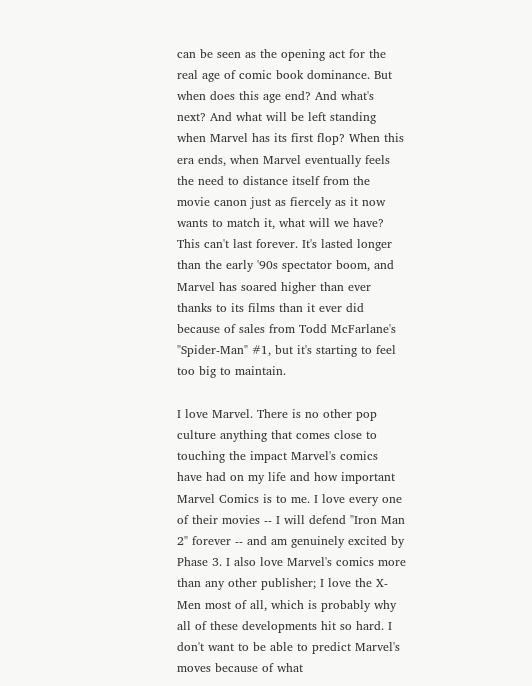can be seen as the opening act for the real age of comic book dominance. But when does this age end? And what's next? And what will be left standing when Marvel has its first flop? When this era ends, when Marvel eventually feels the need to distance itself from the movie canon just as fiercely as it now wants to match it, what will we have? This can't last forever. It's lasted longer than the early '90s spectator boom, and Marvel has soared higher than ever thanks to its films than it ever did because of sales from Todd McFarlane's "Spider-Man" #1, but it's starting to feel too big to maintain.

I love Marvel. There is no other pop culture anything that comes close to touching the impact Marvel's comics have had on my life and how important Marvel Comics is to me. I love every one of their movies -- I will defend "Iron Man 2" forever -- and am genuinely excited by Phase 3. I also love Marvel's comics more than any other publisher; I love the X-Men most of all, which is probably why all of these developments hit so hard. I don't want to be able to predict Marvel's moves because of what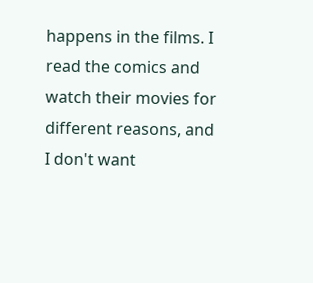happens in the films. I read the comics and watch their movies for different reasons, and I don't want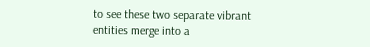to see these two separate vibrant entities merge into a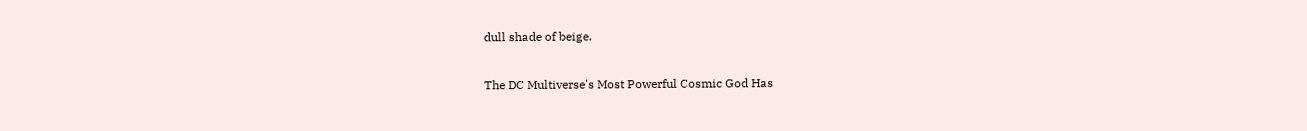dull shade of beige.

The DC Multiverse's Most Powerful Cosmic God Has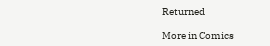Returned

More in Comics